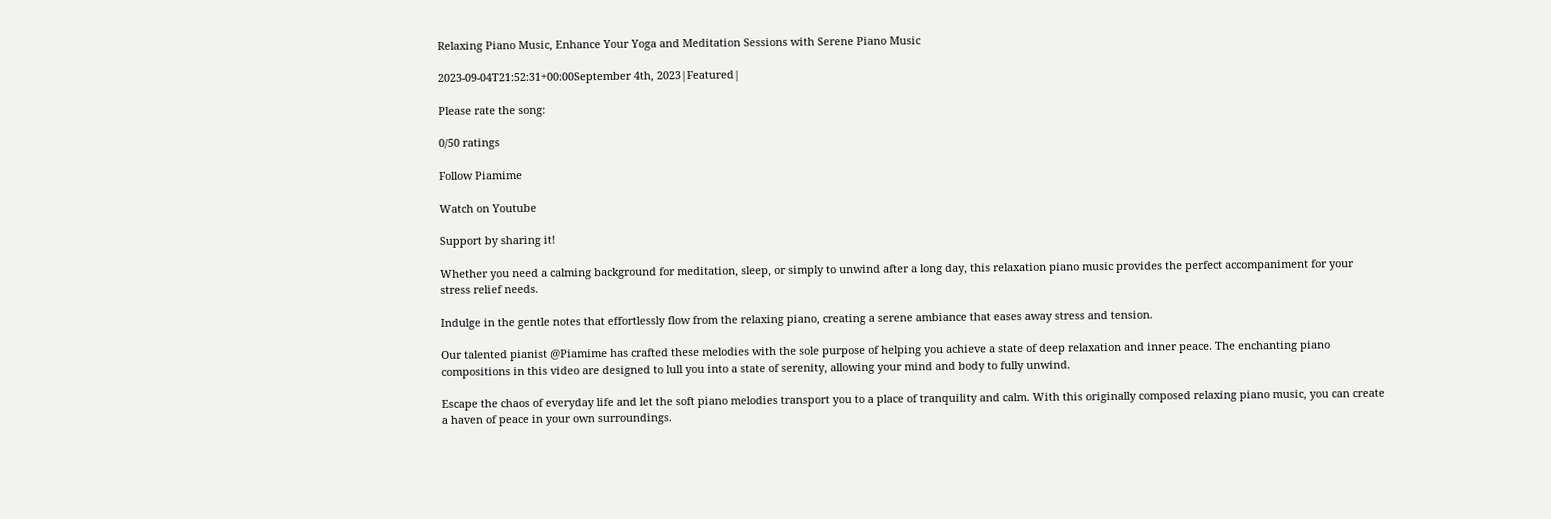Relaxing Piano Music, Enhance Your Yoga and Meditation Sessions with Serene Piano Music

2023-09-04T21:52:31+00:00September 4th, 2023|Featured|

Please rate the song:

0/50 ratings

Follow Piamime

Watch on Youtube

Support by sharing it!

Whether you need a calming background for meditation, sleep, or simply to unwind after a long day, this relaxation piano music provides the perfect accompaniment for your stress relief needs.

Indulge in the gentle notes that effortlessly flow from the relaxing piano, creating a serene ambiance that eases away stress and tension.

Our talented pianist @Piamime has crafted these melodies with the sole purpose of helping you achieve a state of deep relaxation and inner peace. The enchanting piano compositions in this video are designed to lull you into a state of serenity, allowing your mind and body to fully unwind.

Escape the chaos of everyday life and let the soft piano melodies transport you to a place of tranquility and calm. With this originally composed relaxing piano music, you can create a haven of peace in your own surroundings.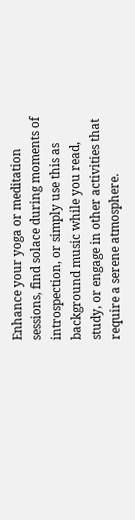Enhance your yoga or meditation sessions, find solace during moments of introspection, or simply use this as background music while you read, study, or engage in other activities that require a serene atmosphere.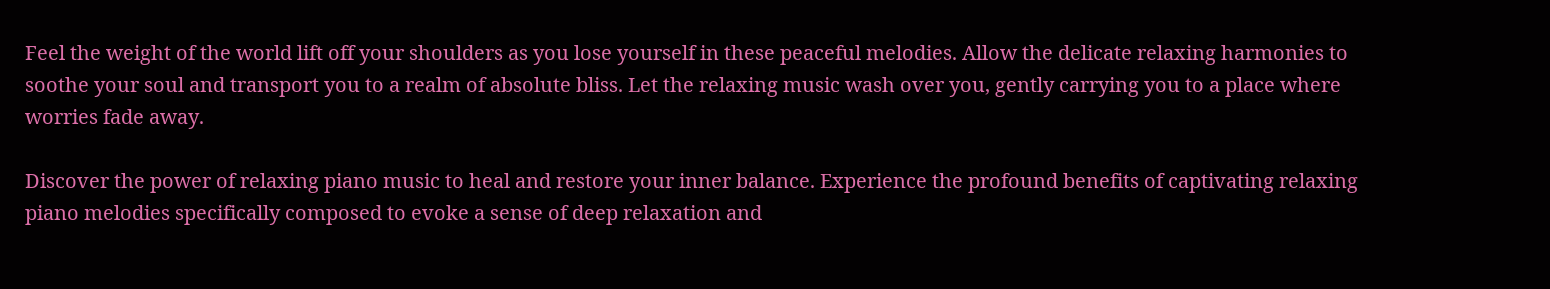Feel the weight of the world lift off your shoulders as you lose yourself in these peaceful melodies. Allow the delicate relaxing harmonies to soothe your soul and transport you to a realm of absolute bliss. Let the relaxing music wash over you, gently carrying you to a place where worries fade away.

Discover the power of relaxing piano music to heal and restore your inner balance. Experience the profound benefits of captivating relaxing piano melodies specifically composed to evoke a sense of deep relaxation and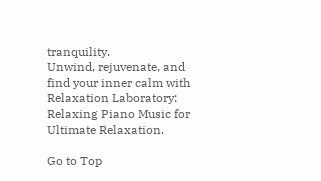tranquility.
Unwind, rejuvenate, and find your inner calm with Relaxation Laboratory: Relaxing Piano Music for Ultimate Relaxation.

Go to Top